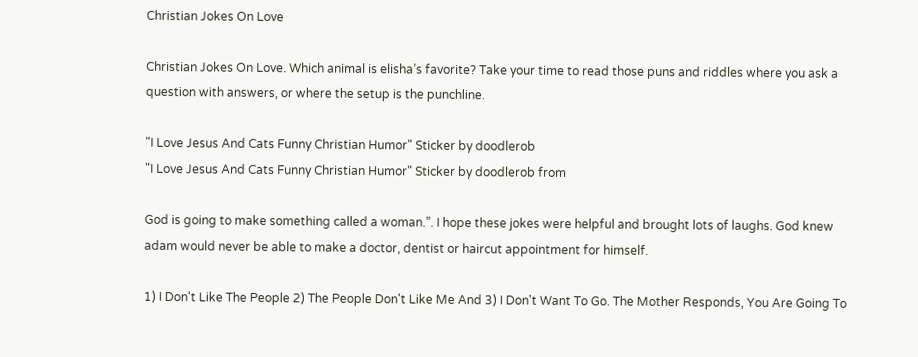Christian Jokes On Love

Christian Jokes On Love. Which animal is elisha’s favorite? Take your time to read those puns and riddles where you ask a question with answers, or where the setup is the punchline.

"I Love Jesus And Cats Funny Christian Humor" Sticker by doodlerob
"I Love Jesus And Cats Funny Christian Humor" Sticker by doodlerob from

God is going to make something called a woman.”. I hope these jokes were helpful and brought lots of laughs. God knew adam would never be able to make a doctor, dentist or haircut appointment for himself.

1) I Don't Like The People 2) The People Don't Like Me And 3) I Don't Want To Go. The Mother Responds, You Are Going To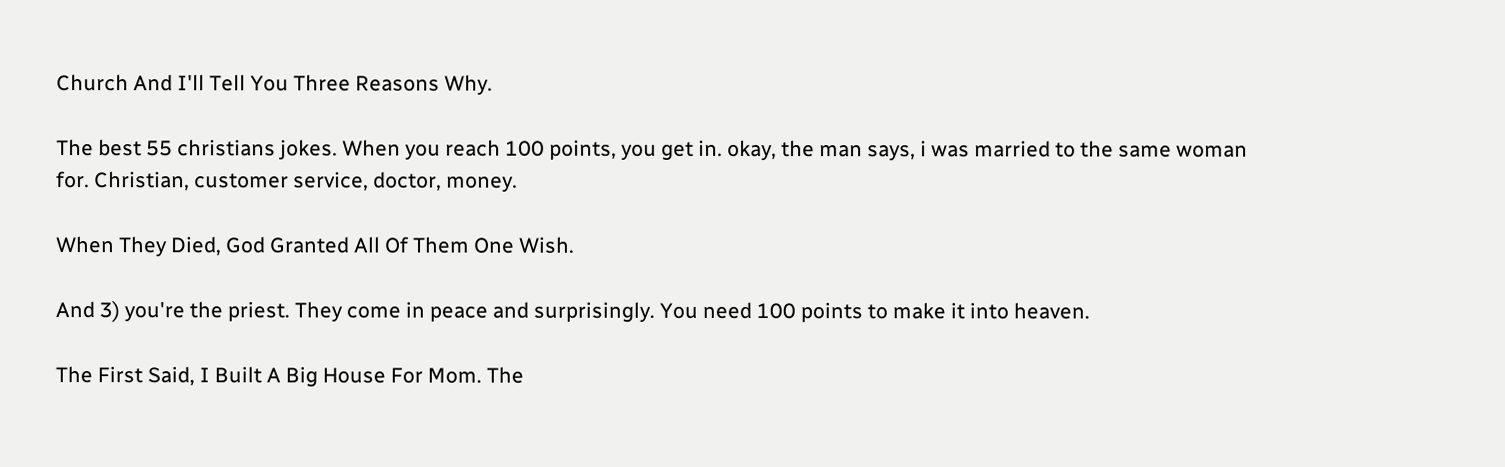Church And I'll Tell You Three Reasons Why.

The best 55 christians jokes. When you reach 100 points, you get in. okay, the man says, i was married to the same woman for. Christian, customer service, doctor, money.

When They Died, God Granted All Of Them One Wish.

And 3) you're the priest. They come in peace and surprisingly. You need 100 points to make it into heaven.

The First Said, I Built A Big House For Mom. The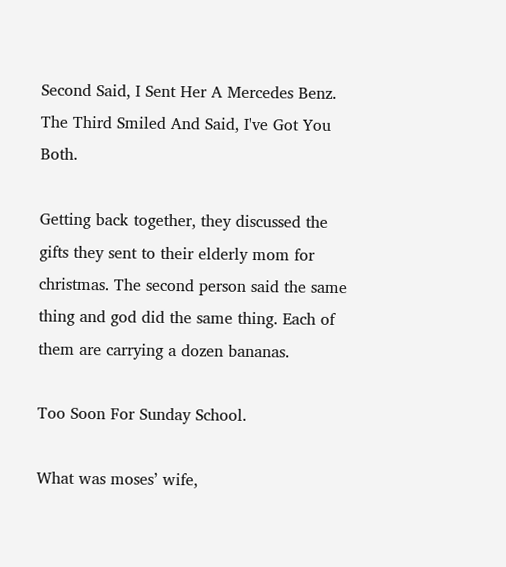Second Said, I Sent Her A Mercedes Benz. The Third Smiled And Said, I've Got You Both.

Getting back together, they discussed the gifts they sent to their elderly mom for christmas. The second person said the same thing and god did the same thing. Each of them are carrying a dozen bananas.

Too Soon For Sunday School.

What was moses’ wife,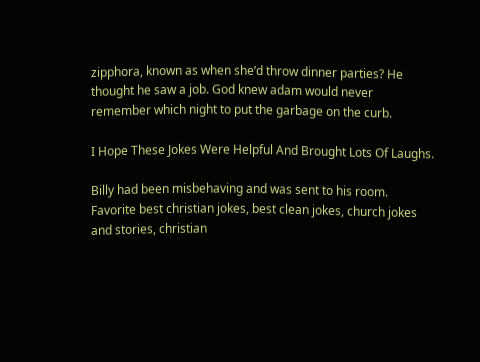zipphora, known as when she’d throw dinner parties? He thought he saw a job. God knew adam would never remember which night to put the garbage on the curb.

I Hope These Jokes Were Helpful And Brought Lots Of Laughs.

Billy had been misbehaving and was sent to his room. Favorite best christian jokes, best clean jokes, church jokes and stories, christian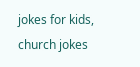jokes for kids, church jokes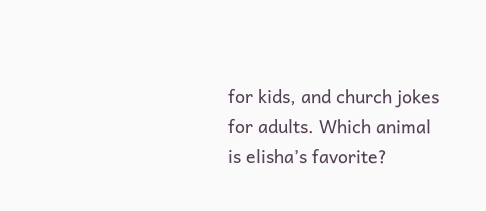for kids, and church jokes for adults. Which animal is elisha’s favorite?